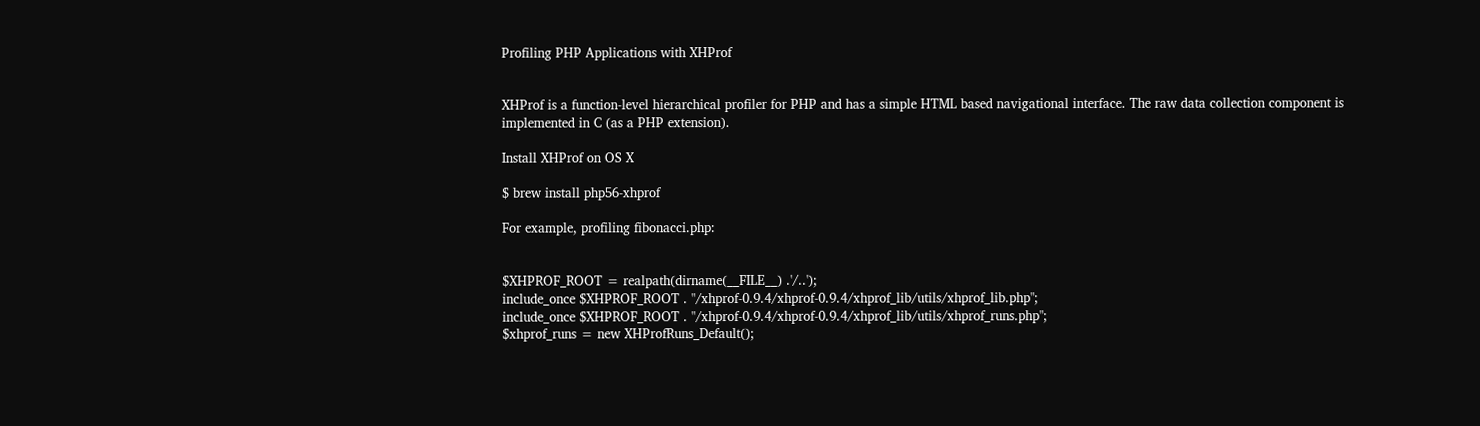Profiling PHP Applications with XHProf


XHProf is a function-level hierarchical profiler for PHP and has a simple HTML based navigational interface. The raw data collection component is implemented in C (as a PHP extension).

Install XHProf on OS X

$ brew install php56-xhprof

For example, profiling fibonacci.php:


$XHPROF_ROOT = realpath(dirname(__FILE__) .'/..');
include_once $XHPROF_ROOT . "/xhprof-0.9.4/xhprof-0.9.4/xhprof_lib/utils/xhprof_lib.php";
include_once $XHPROF_ROOT . "/xhprof-0.9.4/xhprof-0.9.4/xhprof_lib/utils/xhprof_runs.php";
$xhprof_runs = new XHProfRuns_Default();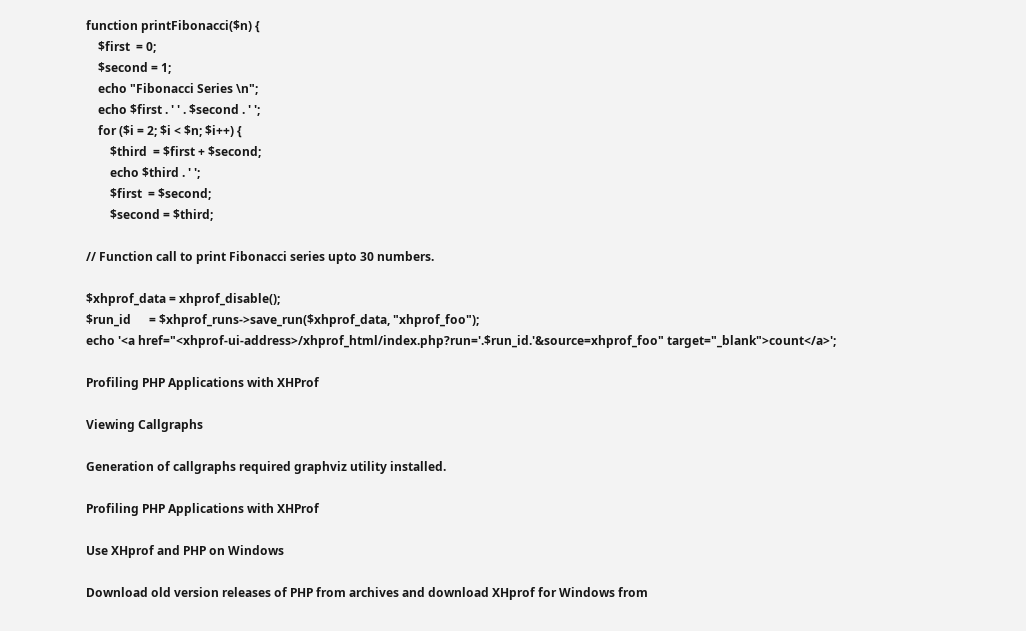function printFibonacci($n) {
    $first  = 0;
    $second = 1;
    echo "Fibonacci Series \n";
    echo $first . ' ' . $second . ' ';
    for ($i = 2; $i < $n; $i++) {
        $third  = $first + $second;
        echo $third . ' ';
        $first  = $second;
        $second = $third;

// Function call to print Fibonacci series upto 30 numbers.

$xhprof_data = xhprof_disable();
$run_id      = $xhprof_runs->save_run($xhprof_data, "xhprof_foo");
echo '<a href="<xhprof-ui-address>/xhprof_html/index.php?run='.$run_id.'&source=xhprof_foo" target="_blank">count</a>';

Profiling PHP Applications with XHProf

Viewing Callgraphs

Generation of callgraphs required graphviz utility installed.

Profiling PHP Applications with XHProf

Use XHprof and PHP on Windows

Download old version releases of PHP from archives and download XHprof for Windows from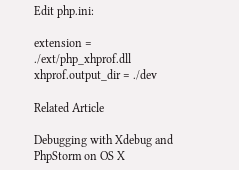Edit php.ini:

extension = ./ext/php_xhprof.dll
xhprof.output_dir = ./dev

Related Article

Debugging with Xdebug and PhpStorm on OS X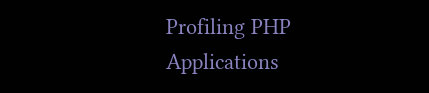Profiling PHP Applications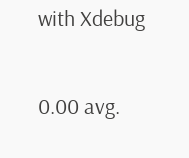with Xdebug

0.00 avg.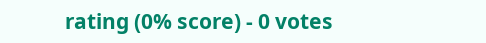rating (0% score) - 0 votes